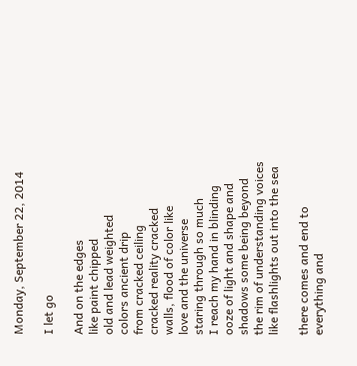Monday, September 22, 2014

I let go

And on the edges
like paint chipped
old and lead weighted
colors ancient drip
from cracked ceiling
cracked reality cracked
walls, flood of color like
love and the universe
staring through so much
I reach my hand in blinding
ooze of light and shape and
shadows some being beyond
the rim of understanding voices
like flashlights out into the sea

there comes and end to
everything and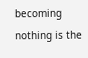becoming
nothing is the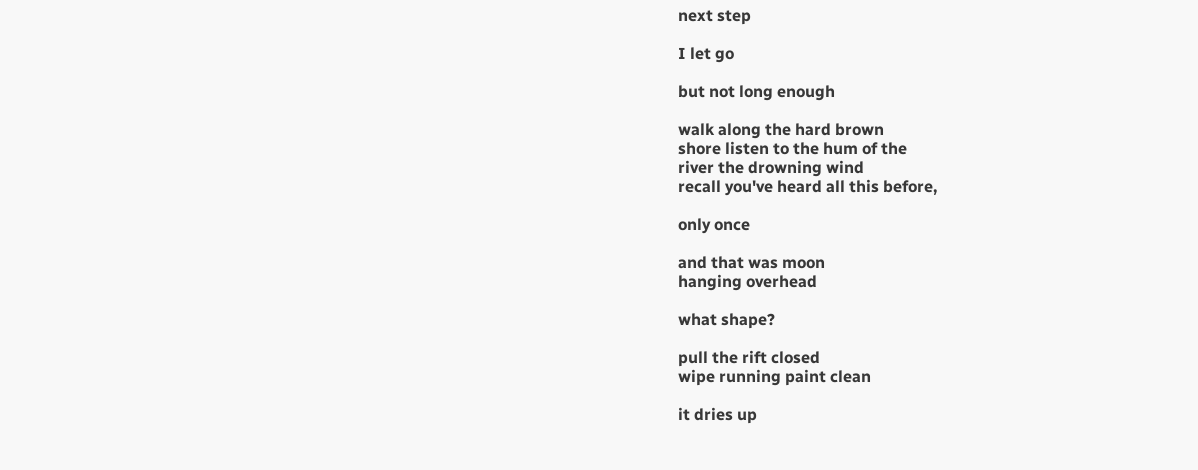next step

I let go

but not long enough

walk along the hard brown
shore listen to the hum of the
river the drowning wind
recall you've heard all this before,

only once

and that was moon
hanging overhead

what shape?

pull the rift closed
wipe running paint clean

it dries up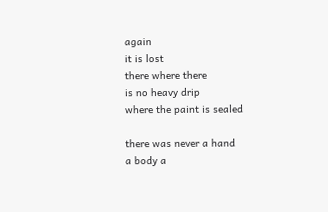again
it is lost
there where there
is no heavy drip
where the paint is sealed

there was never a hand
a body a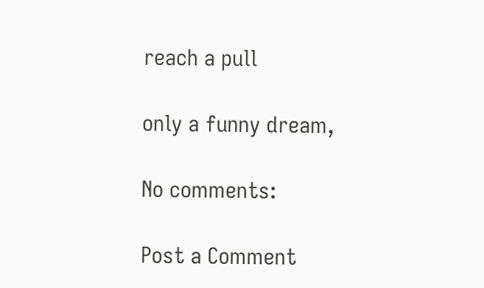reach a pull

only a funny dream,

No comments:

Post a Comment